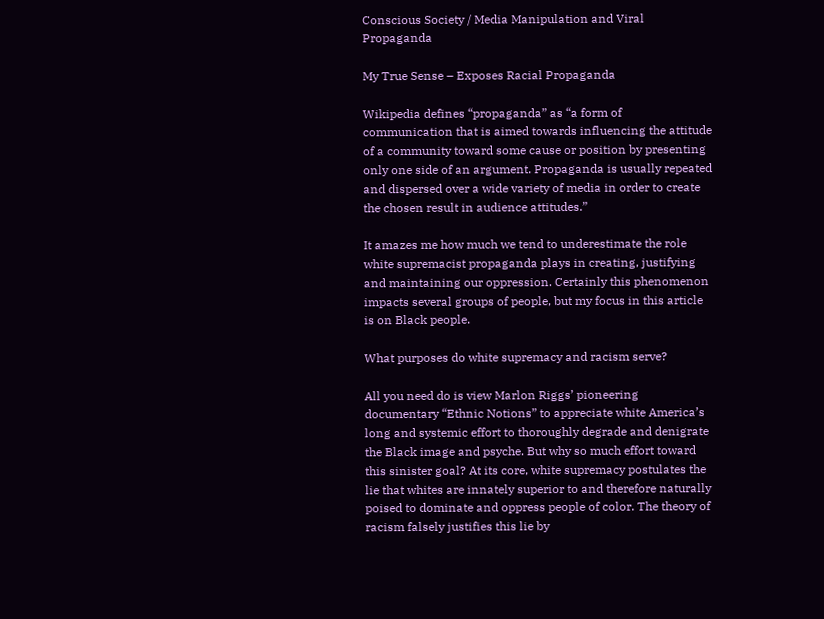Conscious Society / Media Manipulation and Viral Propaganda

My True Sense – Exposes Racial Propaganda

Wikipedia defines “propaganda” as “a form of communication that is aimed towards influencing the attitude of a community toward some cause or position by presenting only one side of an argument. Propaganda is usually repeated and dispersed over a wide variety of media in order to create the chosen result in audience attitudes.”

It amazes me how much we tend to underestimate the role white supremacist propaganda plays in creating, justifying and maintaining our oppression. Certainly this phenomenon impacts several groups of people, but my focus in this article is on Black people.

What purposes do white supremacy and racism serve?

All you need do is view Marlon Riggs’ pioneering documentary “Ethnic Notions” to appreciate white America’s long and systemic effort to thoroughly degrade and denigrate the Black image and psyche. But why so much effort toward this sinister goal? At its core, white supremacy postulates the lie that whites are innately superior to and therefore naturally poised to dominate and oppress people of color. The theory of racism falsely justifies this lie by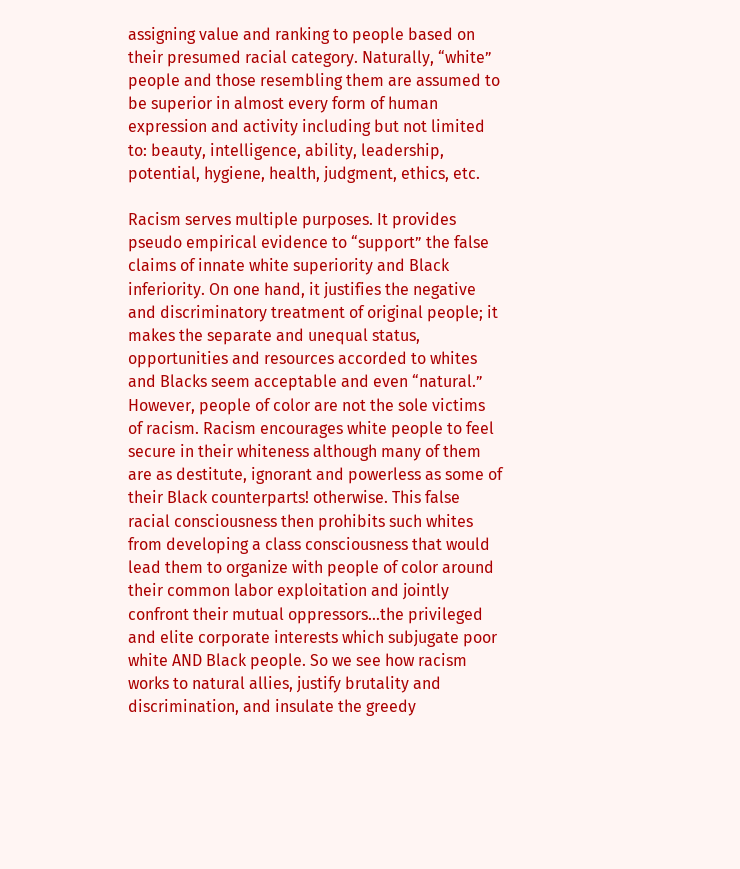assigning value and ranking to people based on their presumed racial category. Naturally, “white” people and those resembling them are assumed to be superior in almost every form of human expression and activity including but not limited to: beauty, intelligence, ability, leadership, potential, hygiene, health, judgment, ethics, etc.

Racism serves multiple purposes. It provides pseudo empirical evidence to “support” the false claims of innate white superiority and Black inferiority. On one hand, it justifies the negative and discriminatory treatment of original people; it makes the separate and unequal status, opportunities and resources accorded to whites and Blacks seem acceptable and even “natural.” However, people of color are not the sole victims of racism. Racism encourages white people to feel secure in their whiteness although many of them are as destitute, ignorant and powerless as some of their Black counterparts! otherwise. This false racial consciousness then prohibits such whites from developing a class consciousness that would lead them to organize with people of color around their common labor exploitation and jointly confront their mutual oppressors…the privileged and elite corporate interests which subjugate poor white AND Black people. So we see how racism works to natural allies, justify brutality and discrimination, and insulate the greedy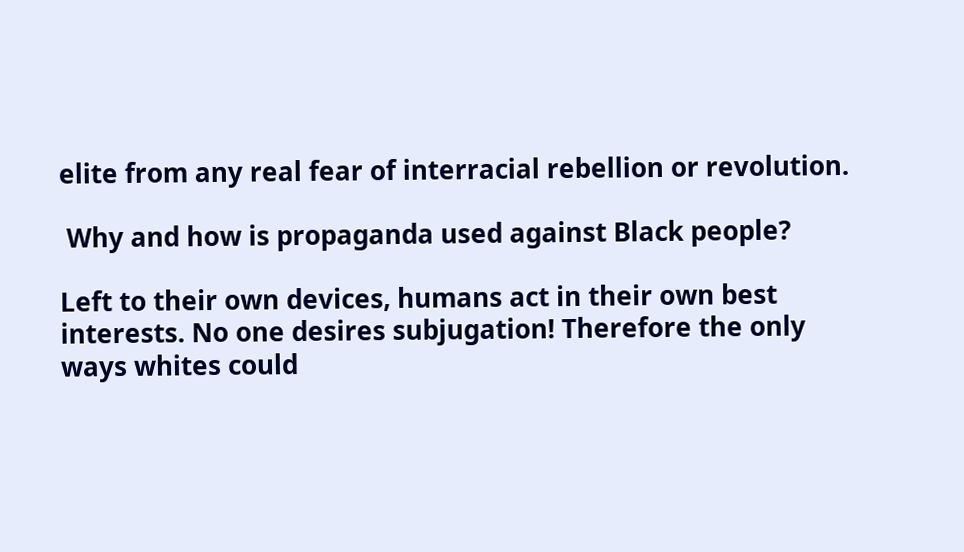elite from any real fear of interracial rebellion or revolution.

 Why and how is propaganda used against Black people?

Left to their own devices, humans act in their own best interests. No one desires subjugation! Therefore the only ways whites could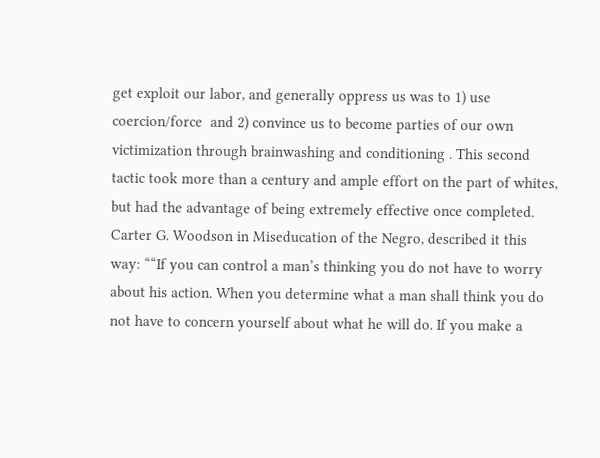get exploit our labor, and generally oppress us was to 1) use coercion/force  and 2) convince us to become parties of our own victimization through brainwashing and conditioning . This second tactic took more than a century and ample effort on the part of whites, but had the advantage of being extremely effective once completed. Carter G. Woodson in Miseducation of the Negro, described it this way: ““If you can control a man’s thinking you do not have to worry about his action. When you determine what a man shall think you do not have to concern yourself about what he will do. If you make a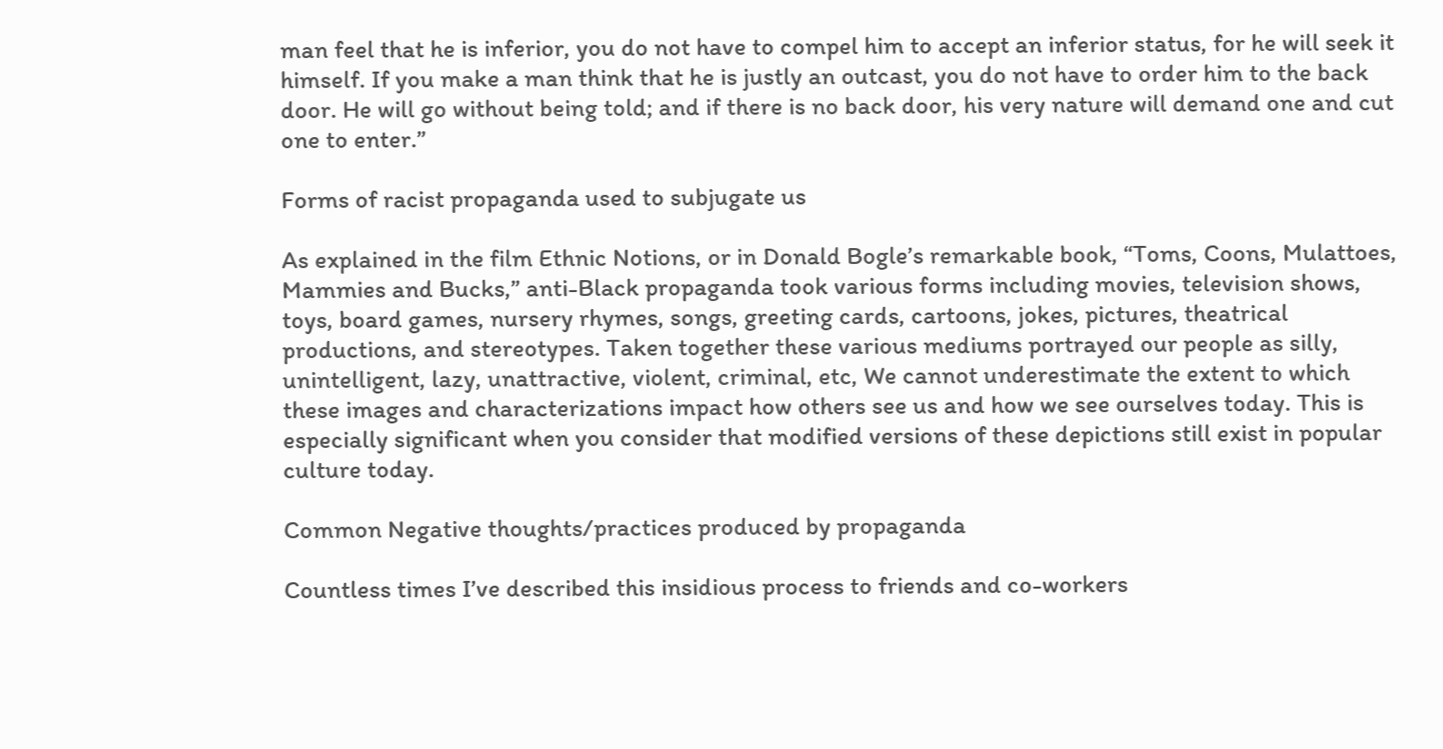man feel that he is inferior, you do not have to compel him to accept an inferior status, for he will seek it himself. If you make a man think that he is justly an outcast, you do not have to order him to the back door. He will go without being told; and if there is no back door, his very nature will demand one and cut one to enter.”

Forms of racist propaganda used to subjugate us

As explained in the film Ethnic Notions, or in Donald Bogle’s remarkable book, “Toms, Coons, Mulattoes,  Mammies and Bucks,” anti-Black propaganda took various forms including movies, television shows, toys, board games, nursery rhymes, songs, greeting cards, cartoons, jokes, pictures, theatrical productions, and stereotypes. Taken together these various mediums portrayed our people as silly, unintelligent, lazy, unattractive, violent, criminal, etc, We cannot underestimate the extent to which these images and characterizations impact how others see us and how we see ourselves today. This is especially significant when you consider that modified versions of these depictions still exist in popular culture today.

Common Negative thoughts/practices produced by propaganda

Countless times I’ve described this insidious process to friends and co-workers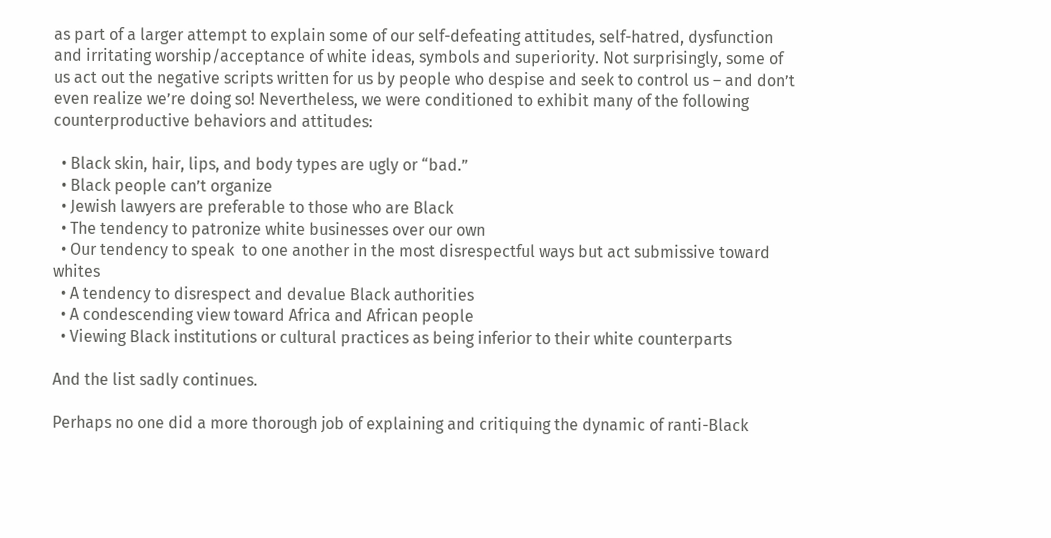as part of a larger attempt to explain some of our self-defeating attitudes, self-hatred, dysfunction and irritating worship/acceptance of white ideas, symbols and superiority. Not surprisingly, some of us act out the negative scripts written for us by people who despise and seek to control us – and don’t even realize we’re doing so! Nevertheless, we were conditioned to exhibit many of the following counterproductive behaviors and attitudes:

  • Black skin, hair, lips, and body types are ugly or “bad.”
  • Black people can’t organize
  • Jewish lawyers are preferable to those who are Black
  • The tendency to patronize white businesses over our own
  • Our tendency to speak  to one another in the most disrespectful ways but act submissive toward whites
  • A tendency to disrespect and devalue Black authorities
  • A condescending view toward Africa and African people
  • Viewing Black institutions or cultural practices as being inferior to their white counterparts

And the list sadly continues.

Perhaps no one did a more thorough job of explaining and critiquing the dynamic of ranti-Black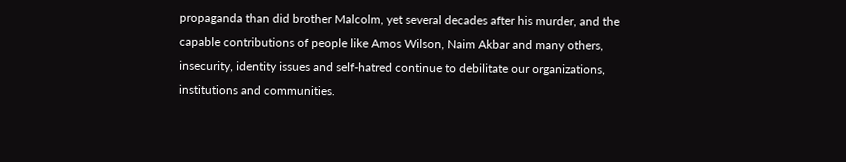propaganda than did brother Malcolm, yet several decades after his murder, and the capable contributions of people like Amos Wilson, Naim Akbar and many others, insecurity, identity issues and self-hatred continue to debilitate our organizations, institutions and communities.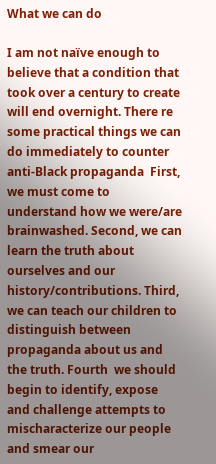What we can do

I am not naïve enough to believe that a condition that took over a century to create will end overnight. There re some practical things we can do immediately to counter anti-Black propaganda  First, we must come to understand how we were/are brainwashed. Second, we can learn the truth about ourselves and our history/contributions. Third, we can teach our children to distinguish between propaganda about us and the truth. Fourth  we should begin to identify, expose and challenge attempts to mischaracterize our people and smear our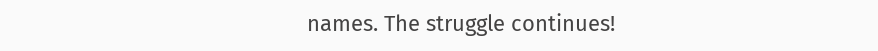names. The struggle continues!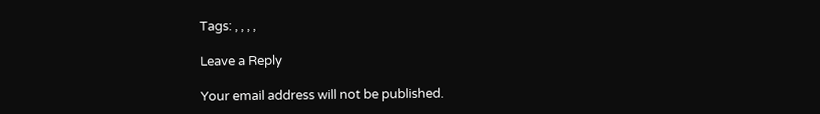Tags: , , , ,

Leave a Reply

Your email address will not be published.